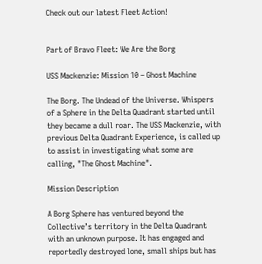Check out our latest Fleet Action!


Part of Bravo Fleet: We Are the Borg

USS Mackenzie: Mission 10 – Ghost Machine

The Borg. The Undead of the Universe. Whispers of a Sphere in the Delta Quadrant started until they became a dull roar. The USS Mackenzie, with previous Delta Quadrant Experience, is called up to assist in investigating what some are calling, "The Ghost Machine".

Mission Description

A Borg Sphere has ventured beyond the Collective’s territory in the Delta Quadrant with an unknown purpose. It has engaged and reportedly destroyed lone, small ships but has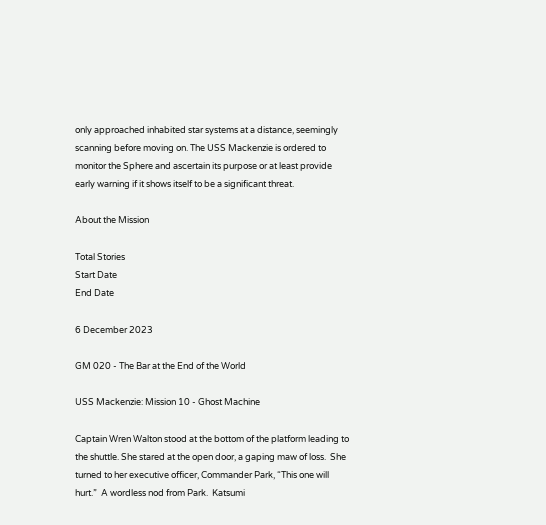only approached inhabited star systems at a distance, seemingly scanning before moving on. The USS Mackenzie is ordered to monitor the Sphere and ascertain its purpose or at least provide early warning if it shows itself to be a significant threat.

About the Mission

Total Stories
Start Date
End Date

6 December 2023

GM 020 - The Bar at the End of the World

USS Mackenzie: Mission 10 - Ghost Machine

Captain Wren Walton stood at the bottom of the platform leading to the shuttle. She stared at the open door, a gaping maw of loss.  She turned to her executive officer, Commander Park, “This one will hurt.”  A wordless nod from Park.  Katsumi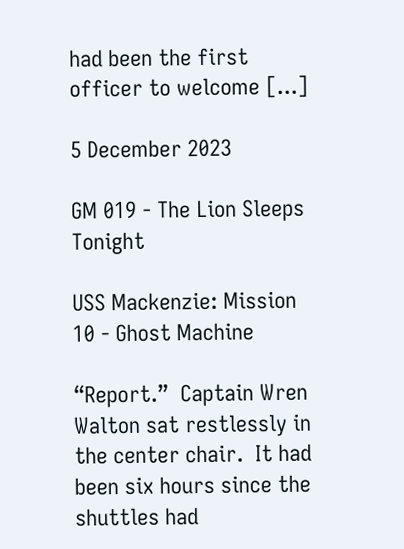had been the first officer to welcome [...]

5 December 2023

GM 019 - The Lion Sleeps Tonight

USS Mackenzie: Mission 10 - Ghost Machine

“Report.”  Captain Wren Walton sat restlessly in the center chair.  It had been six hours since the shuttles had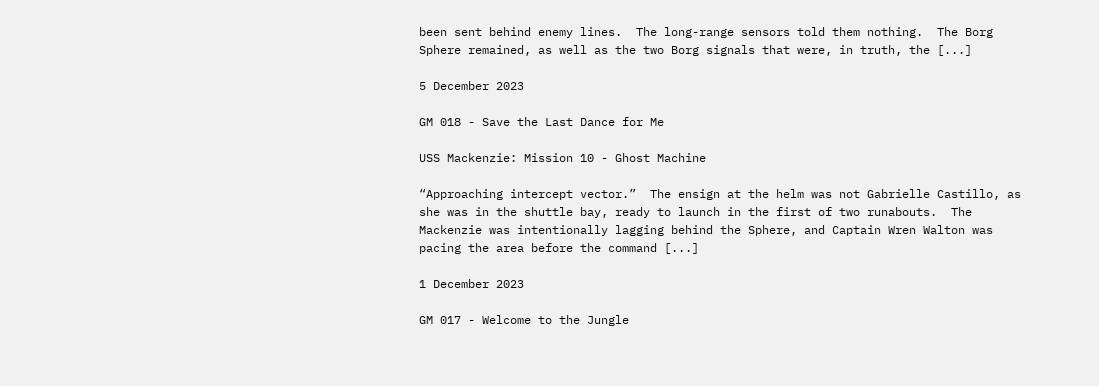been sent behind enemy lines.  The long-range sensors told them nothing.  The Borg Sphere remained, as well as the two Borg signals that were, in truth, the [...]

5 December 2023

GM 018 - Save the Last Dance for Me

USS Mackenzie: Mission 10 - Ghost Machine

“Approaching intercept vector.”  The ensign at the helm was not Gabrielle Castillo, as she was in the shuttle bay, ready to launch in the first of two runabouts.  The Mackenzie was intentionally lagging behind the Sphere, and Captain Wren Walton was pacing the area before the command [...]

1 December 2023

GM 017 - Welcome to the Jungle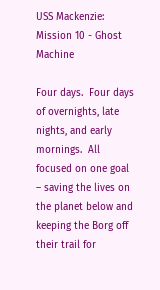USS Mackenzie: Mission 10 - Ghost Machine

Four days.  Four days of overnights, late nights, and early mornings.  All focused on one goal – saving the lives on the planet below and keeping the Borg off their trail for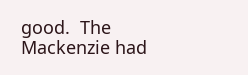good.  The Mackenzie had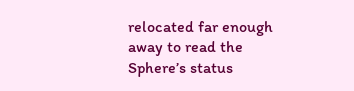relocated far enough away to read the Sphere’s status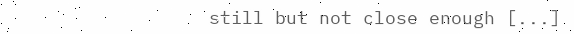still but not close enough [...]